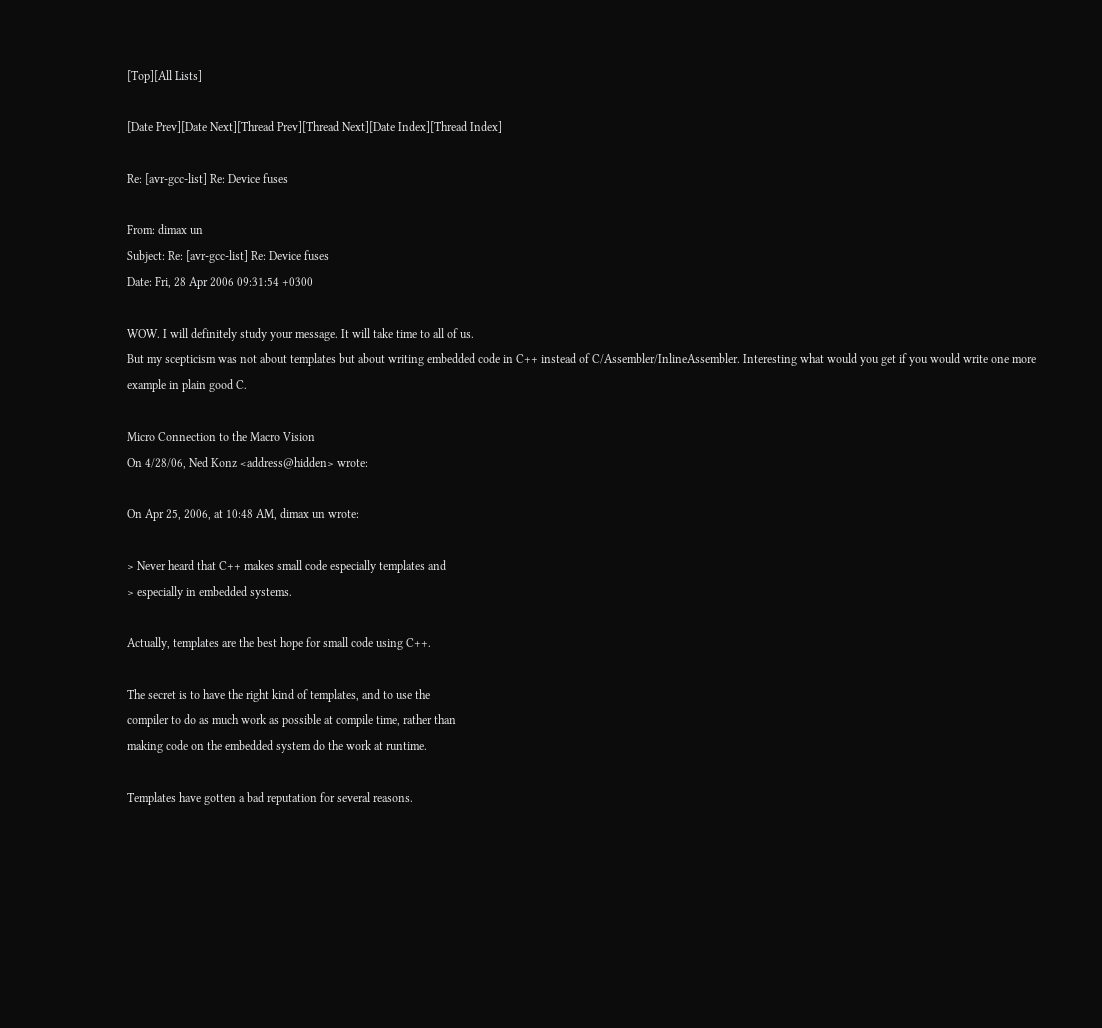[Top][All Lists]

[Date Prev][Date Next][Thread Prev][Thread Next][Date Index][Thread Index]

Re: [avr-gcc-list] Re: Device fuses

From: dimax un
Subject: Re: [avr-gcc-list] Re: Device fuses
Date: Fri, 28 Apr 2006 09:31:54 +0300

WOW. I will definitely study your message. It will take time to all of us.
But my scepticism was not about templates but about writing embedded code in C++ instead of C/Assembler/InlineAssembler. Interesting what would you get if you would write one more example in plain good C.

Micro Connection to the Macro Vision
On 4/28/06, Ned Konz <address@hidden> wrote:

On Apr 25, 2006, at 10:48 AM, dimax un wrote:

> Never heard that C++ makes small code especially templates and
> especially in embedded systems.

Actually, templates are the best hope for small code using C++.

The secret is to have the right kind of templates, and to use the
compiler to do as much work as possible at compile time, rather than
making code on the embedded system do the work at runtime.

Templates have gotten a bad reputation for several reasons.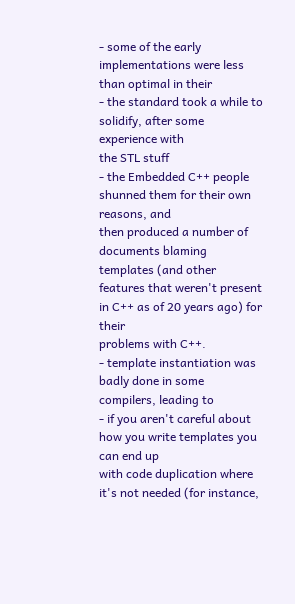- some of the early implementations were less than optimal in their
- the standard took a while to solidify, after some experience with
the STL stuff
- the Embedded C++ people shunned them for their own reasons, and
then produced a number of documents blaming templates (and other
features that weren't present in C++ as of 20 years ago) for their
problems with C++.
- template instantiation was badly done in some compilers, leading to
- if you aren't careful about how you write templates you can end up
with code duplication where it's not needed (for instance,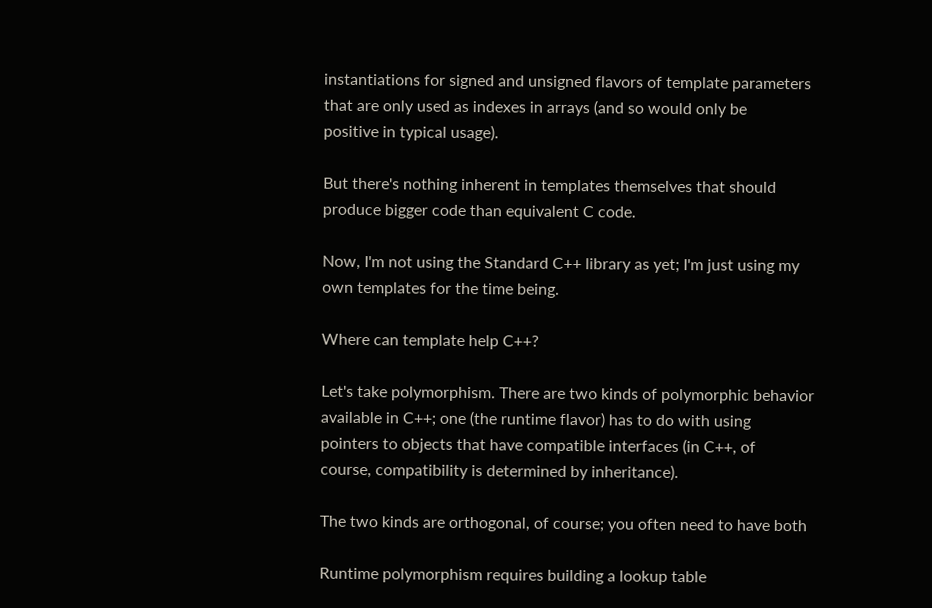instantiations for signed and unsigned flavors of template parameters
that are only used as indexes in arrays (and so would only be
positive in typical usage).

But there's nothing inherent in templates themselves that should
produce bigger code than equivalent C code.

Now, I'm not using the Standard C++ library as yet; I'm just using my
own templates for the time being.

Where can template help C++?

Let's take polymorphism. There are two kinds of polymorphic behavior
available in C++; one (the runtime flavor) has to do with using
pointers to objects that have compatible interfaces (in C++, of
course, compatibility is determined by inheritance).

The two kinds are orthogonal, of course; you often need to have both

Runtime polymorphism requires building a lookup table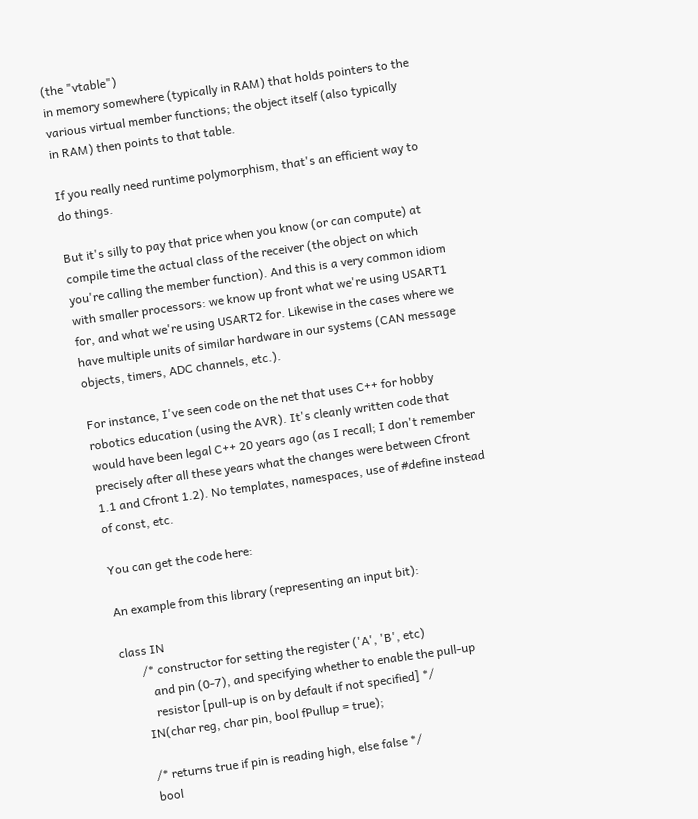(the "vtable")
in memory somewhere (typically in RAM) that holds pointers to the
various virtual member functions; the object itself (also typically
in RAM) then points to that table.

If you really need runtime polymorphism, that's an efficient way to
do things.

But it's silly to pay that price when you know (or can compute) at
compile time the actual class of the receiver (the object on which
you're calling the member function). And this is a very common idiom
with smaller processors: we know up front what we're using USART1
for, and what we're using USART2 for. Likewise in the cases where we
have multiple units of similar hardware in our systems (CAN message
objects, timers, ADC channels, etc.).

For instance, I've seen code on the net that uses C++ for hobby
robotics education (using the AVR). It's cleanly written code that
would have been legal C++ 20 years ago (as I recall; I don't remember
precisely after all these years what the changes were between Cfront
1.1 and Cfront 1.2). No templates, namespaces, use of #define instead
of const, etc.

You can get the code here:

An example from this library (representing an input bit):

class IN
       /* constructor for setting the register ('A', 'B', etc)
          and pin (0-7), and specifying whether to enable the pull-up
          resistor [pull-up is on by default if not specified] */
       IN(char reg, char pin, bool fPullup = true);

       /* returns true if pin is reading high, else false */
       bool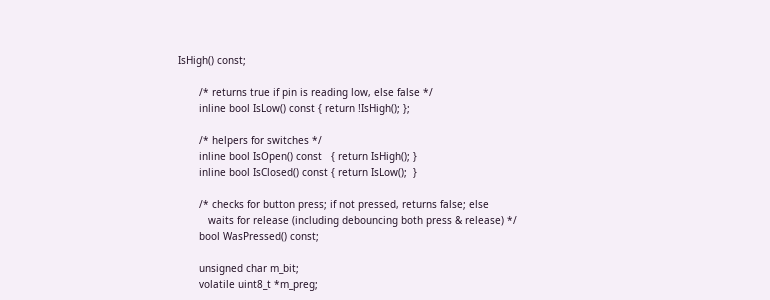IsHigh() const;

       /* returns true if pin is reading low, else false */
       inline bool IsLow() const { return !IsHigh(); };

       /* helpers for switches */
       inline bool IsOpen() const   { return IsHigh(); }
       inline bool IsClosed() const { return IsLow();  }

       /* checks for button press; if not pressed, returns false; else
          waits for release (including debouncing both press & release) */
       bool WasPressed() const;

       unsigned char m_bit;
       volatile uint8_t *m_preg;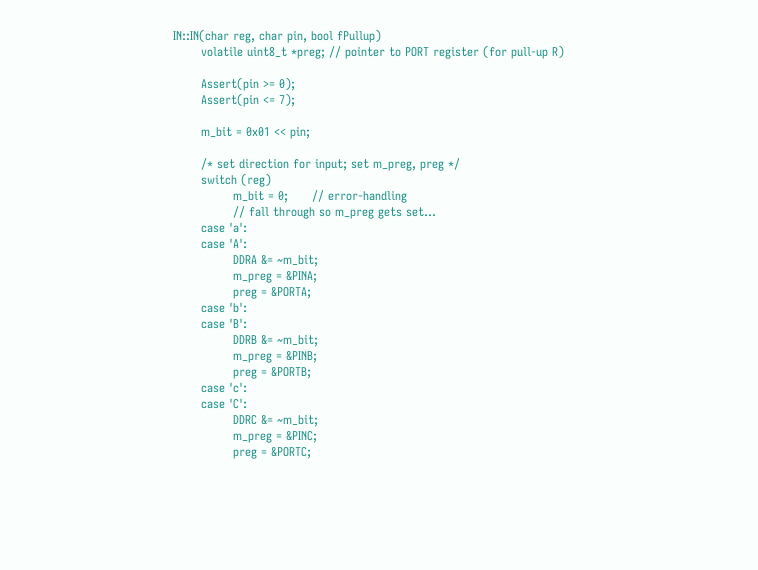IN::IN(char reg, char pin, bool fPullup)
       volatile uint8_t *preg; // pointer to PORT register (for pull-up R)

       Assert(pin >= 0);
       Assert(pin <= 7);

       m_bit = 0x01 << pin;

       /* set direction for input; set m_preg, preg */
       switch (reg)
               m_bit = 0;      // error-handling
               // fall through so m_preg gets set...
       case 'a':
       case 'A':
               DDRA &= ~m_bit;
               m_preg = &PINA;
               preg = &PORTA;
       case 'b':
       case 'B':
               DDRB &= ~m_bit;
               m_preg = &PINB;
               preg = &PORTB;
       case 'c':
       case 'C':
               DDRC &= ~m_bit;
               m_preg = &PINC;
               preg = &PORTC;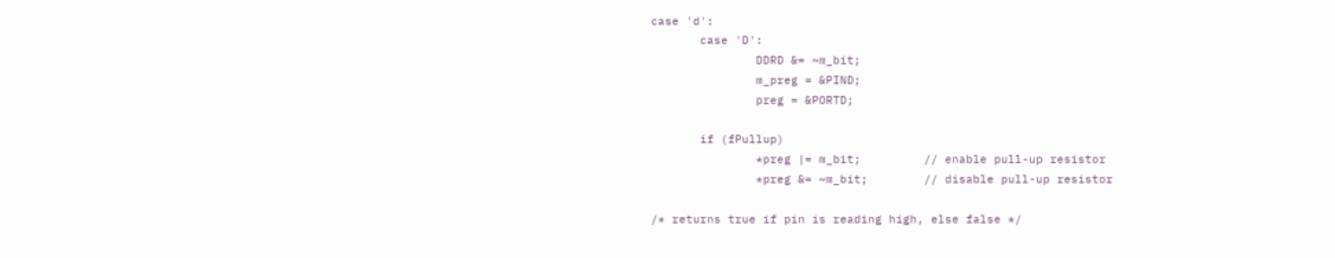case 'd':
       case 'D':
               DDRD &= ~m_bit;
               m_preg = &PIND;
               preg = &PORTD;

       if (fPullup)
               *preg |= m_bit;         // enable pull-up resistor
               *preg &= ~m_bit;        // disable pull-up resistor

/* returns true if pin is reading high, else false */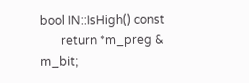bool IN::IsHigh() const
       return *m_preg & m_bit;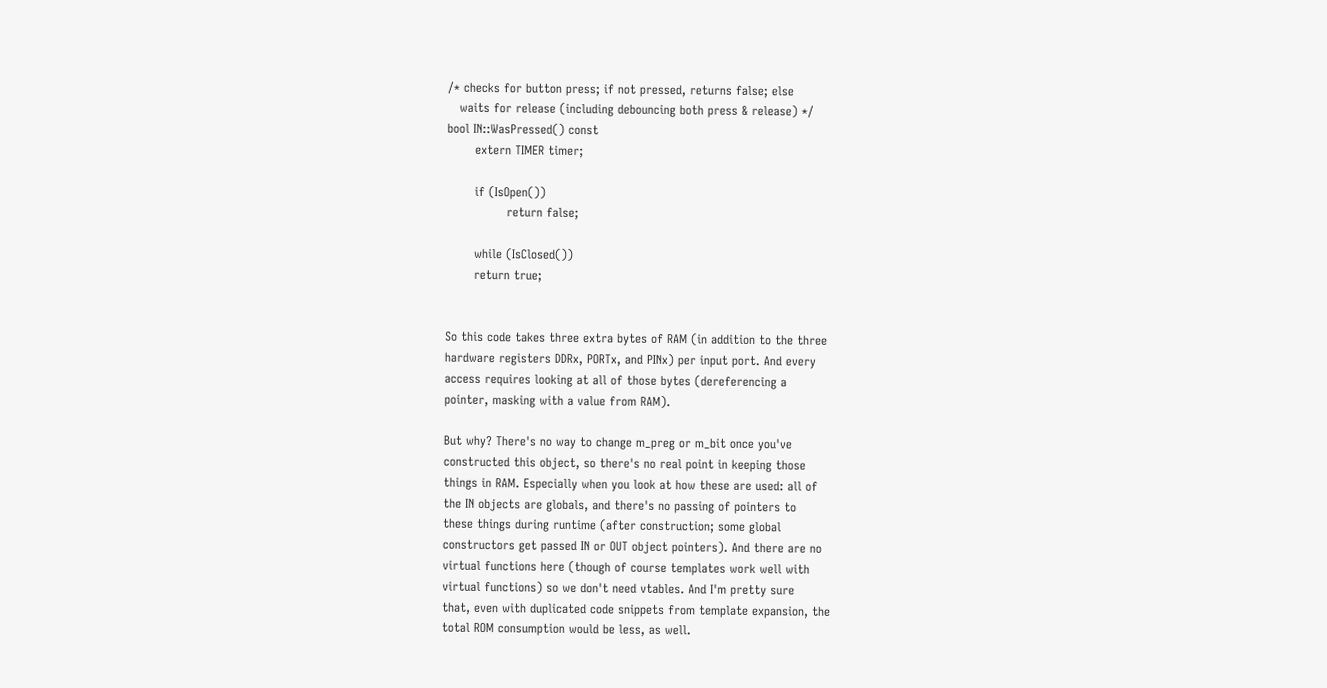/* checks for button press; if not pressed, returns false; else
   waits for release (including debouncing both press & release) */
bool IN::WasPressed() const
       extern TIMER timer;

       if (IsOpen())
               return false;

       while (IsClosed())
       return true;


So this code takes three extra bytes of RAM (in addition to the three
hardware registers DDRx, PORTx, and PINx) per input port. And every
access requires looking at all of those bytes (dereferencing a
pointer, masking with a value from RAM).

But why? There's no way to change m_preg or m_bit once you've
constructed this object, so there's no real point in keeping those
things in RAM. Especially when you look at how these are used: all of
the IN objects are globals, and there's no passing of pointers to
these things during runtime (after construction; some global
constructors get passed IN or OUT object pointers). And there are no
virtual functions here (though of course templates work well with
virtual functions) so we don't need vtables. And I'm pretty sure
that, even with duplicated code snippets from template expansion, the
total ROM consumption would be less, as well.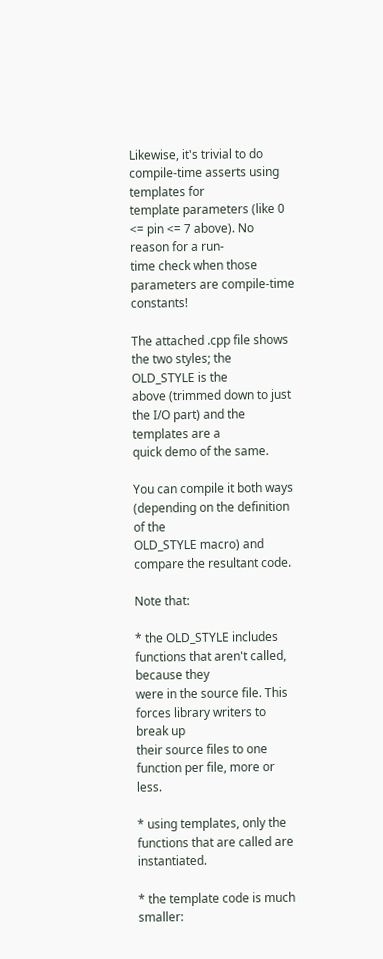Likewise, it's trivial to do compile-time asserts using templates for
template parameters (like 0 <= pin <= 7 above). No reason for a run-
time check when those parameters are compile-time constants!

The attached .cpp file shows the two styles; the OLD_STYLE is the
above (trimmed down to just the I/O part) and the templates are a
quick demo of the same.

You can compile it both ways (depending on the definition of the
OLD_STYLE macro) and compare the resultant code.

Note that:

* the OLD_STYLE includes functions that aren't called, because they
were in the source file. This forces library writers to break up
their source files to one function per file, more or less.

* using templates, only the functions that are called are instantiated.

* the template code is much smaller: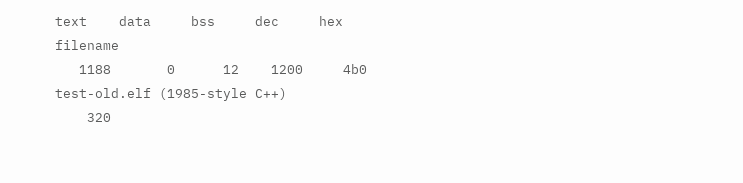text    data     bss     dec     hex filename
   1188       0      12    1200     4b0 test-old.elf (1985-style C++)
    320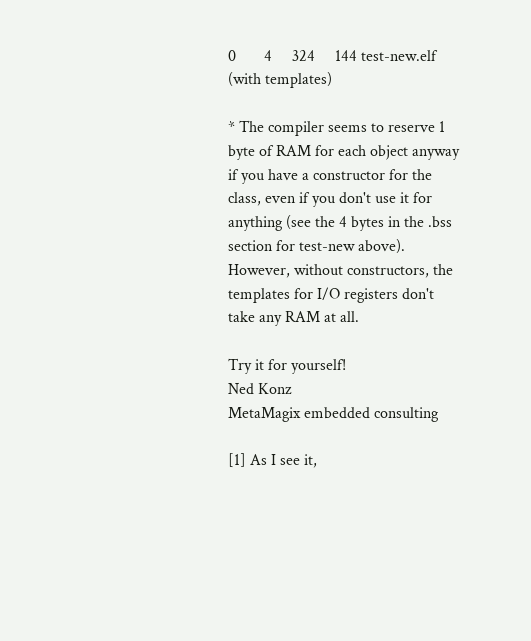0       4     324     144 test-new.elf (with templates)

* The compiler seems to reserve 1 byte of RAM for each object anyway
if you have a constructor for the class, even if you don't use it for
anything (see the 4 bytes in the .bss section for test-new above).
However, without constructors, the templates for I/O registers don't
take any RAM at all.

Try it for yourself!
Ned Konz
MetaMagix embedded consulting

[1] As I see it,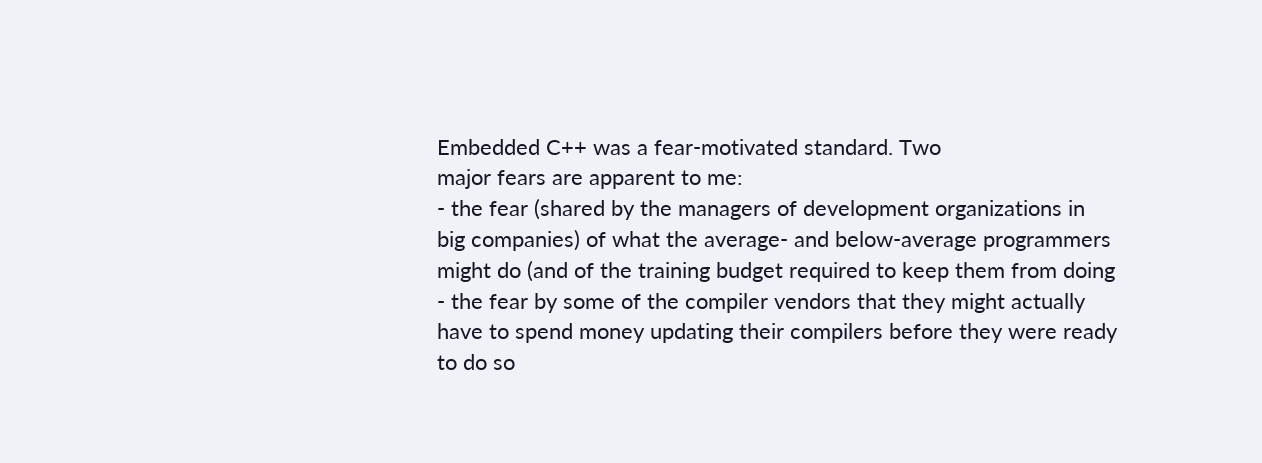Embedded C++ was a fear-motivated standard. Two
major fears are apparent to me:
- the fear (shared by the managers of development organizations in
big companies) of what the average- and below-average programmers
might do (and of the training budget required to keep them from doing
- the fear by some of the compiler vendors that they might actually
have to spend money updating their compilers before they were ready
to do so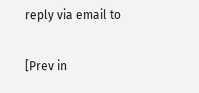reply via email to

[Prev in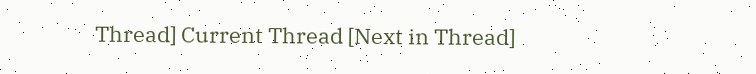Thread] Current Thread [Next in Thread]